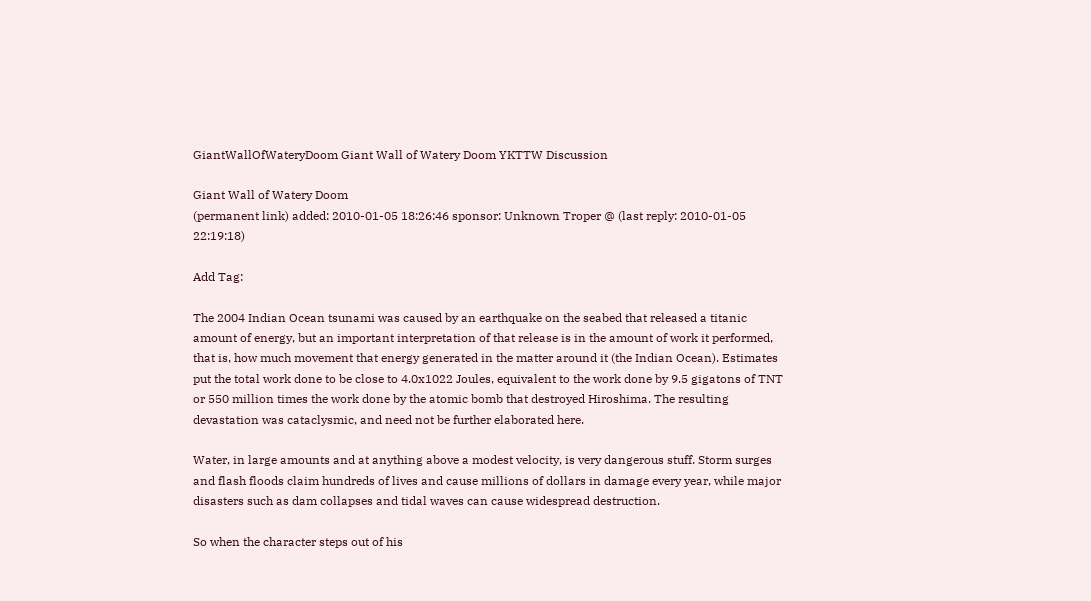GiantWallOfWateryDoom Giant Wall of Watery Doom YKTTW Discussion

Giant Wall of Watery Doom
(permanent link) added: 2010-01-05 18:26:46 sponsor: Unknown Troper @ (last reply: 2010-01-05 22:19:18)

Add Tag:

The 2004 Indian Ocean tsunami was caused by an earthquake on the seabed that released a titanic amount of energy, but an important interpretation of that release is in the amount of work it performed, that is, how much movement that energy generated in the matter around it (the Indian Ocean). Estimates put the total work done to be close to 4.0x1022 Joules, equivalent to the work done by 9.5 gigatons of TNT or 550 million times the work done by the atomic bomb that destroyed Hiroshima. The resulting devastation was cataclysmic, and need not be further elaborated here.

Water, in large amounts and at anything above a modest velocity, is very dangerous stuff. Storm surges and flash floods claim hundreds of lives and cause millions of dollars in damage every year, while major disasters such as dam collapses and tidal waves can cause widespread destruction.

So when the character steps out of his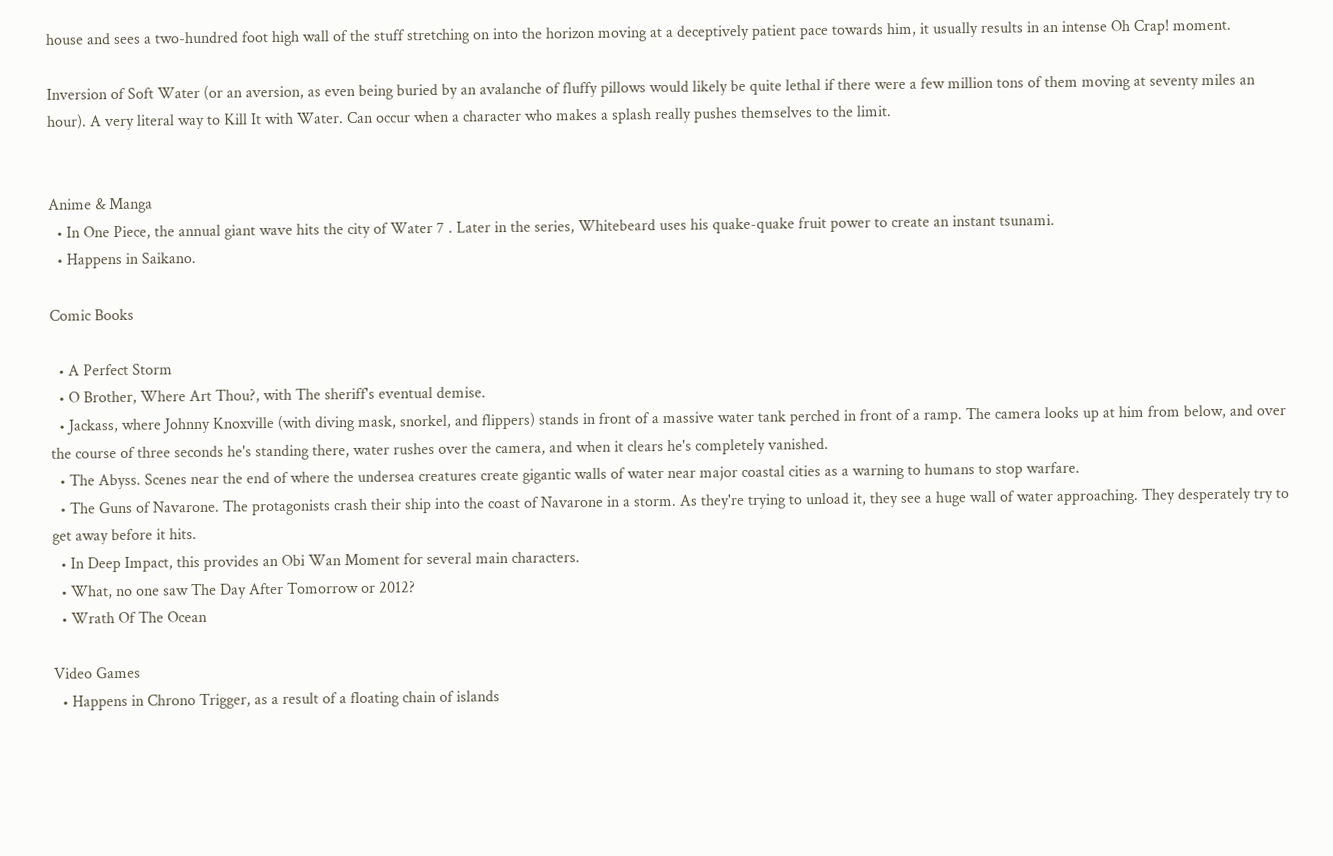house and sees a two-hundred foot high wall of the stuff stretching on into the horizon moving at a deceptively patient pace towards him, it usually results in an intense Oh Crap! moment.

Inversion of Soft Water (or an aversion, as even being buried by an avalanche of fluffy pillows would likely be quite lethal if there were a few million tons of them moving at seventy miles an hour). A very literal way to Kill It with Water. Can occur when a character who makes a splash really pushes themselves to the limit.


Anime & Manga
  • In One Piece, the annual giant wave hits the city of Water 7 . Later in the series, Whitebeard uses his quake-quake fruit power to create an instant tsunami.
  • Happens in Saikano.

Comic Books

  • A Perfect Storm
  • O Brother, Where Art Thou?, with The sheriff's eventual demise.
  • Jackass, where Johnny Knoxville (with diving mask, snorkel, and flippers) stands in front of a massive water tank perched in front of a ramp. The camera looks up at him from below, and over the course of three seconds he's standing there, water rushes over the camera, and when it clears he's completely vanished.
  • The Abyss. Scenes near the end of where the undersea creatures create gigantic walls of water near major coastal cities as a warning to humans to stop warfare.
  • The Guns of Navarone. The protagonists crash their ship into the coast of Navarone in a storm. As they're trying to unload it, they see a huge wall of water approaching. They desperately try to get away before it hits.
  • In Deep Impact, this provides an Obi Wan Moment for several main characters.
  • What, no one saw The Day After Tomorrow or 2012?
  • Wrath Of The Ocean

Video Games
  • Happens in Chrono Trigger, as a result of a floating chain of islands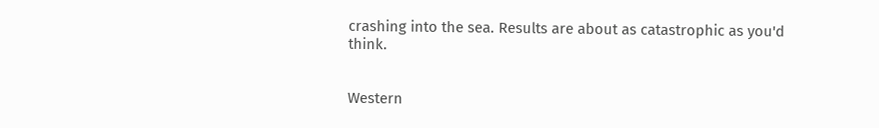crashing into the sea. Results are about as catastrophic as you'd think.


Western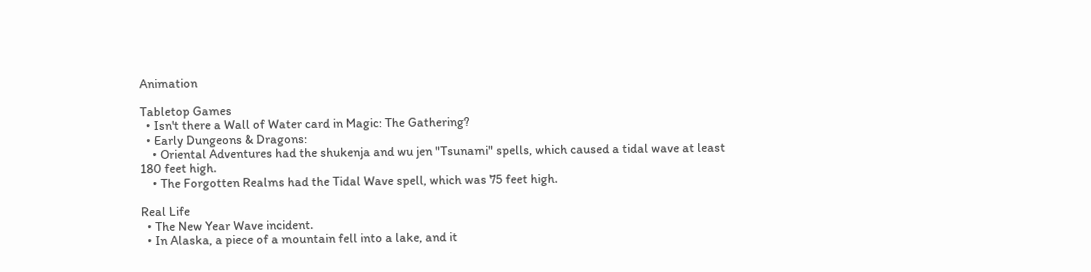Animation

Tabletop Games
  • Isn't there a Wall of Water card in Magic: The Gathering?
  • Early Dungeons & Dragons:
    • Oriental Adventures had the shukenja and wu jen "Tsunami" spells, which caused a tidal wave at least 180 feet high.
    • The Forgotten Realms had the Tidal Wave spell, which was 75 feet high.

Real Life
  • The New Year Wave incident.
  • In Alaska, a piece of a mountain fell into a lake, and it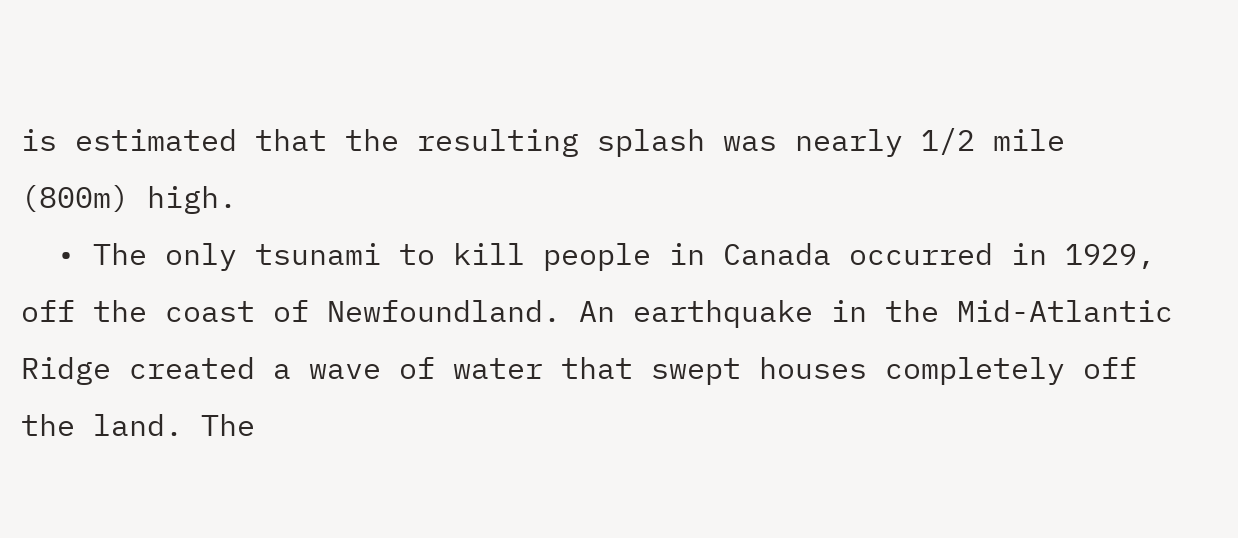is estimated that the resulting splash was nearly 1/2 mile (800m) high.
  • The only tsunami to kill people in Canada occurred in 1929, off the coast of Newfoundland. An earthquake in the Mid-Atlantic Ridge created a wave of water that swept houses completely off the land. The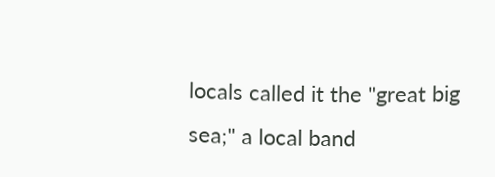locals called it the "great big sea;" a local band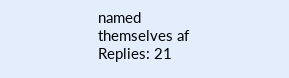named themselves af
Replies: 21